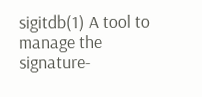sigitdb(1) A tool to manage the signature-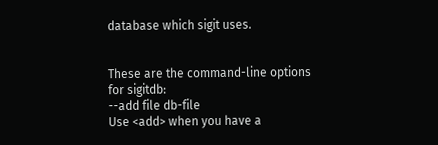database which sigit uses.


These are the command-line options for sigitdb:
--add file db-file
Use <add> when you have a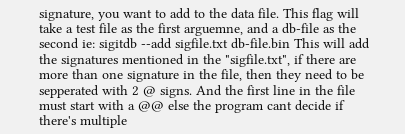signature, you want to add to the data file. This flag will take a test file as the first arguemne, and a db-file as the second ie: sigitdb --add sigfile.txt db-file.bin This will add the signatures mentioned in the "sigfile.txt", if there are more than one signature in the file, then they need to be sepperated with 2 @ signs. And the first line in the file must start with a @@ else the program cant decide if there's multiple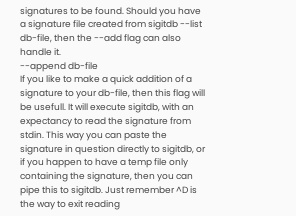signatures to be found. Should you have a signature file created from sigitdb --list db-file, then the --add flag can also handle it.
--append db-file
If you like to make a quick addition of a signature to your db-file, then this flag will be usefull. It will execute sigitdb, with an expectancy to read the signature from stdin. This way you can paste the signature in question directly to sigitdb, or if you happen to have a temp file only containing the signature, then you can pipe this to sigitdb. Just remember ^D is the way to exit reading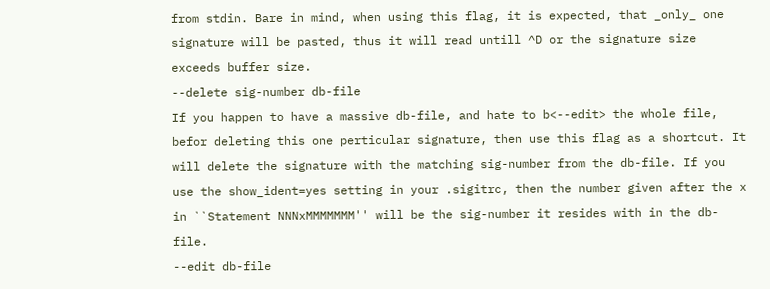from stdin. Bare in mind, when using this flag, it is expected, that _only_ one signature will be pasted, thus it will read untill ^D or the signature size exceeds buffer size.
--delete sig-number db-file
If you happen to have a massive db-file, and hate to b<--edit> the whole file, befor deleting this one perticular signature, then use this flag as a shortcut. It will delete the signature with the matching sig-number from the db-file. If you use the show_ident=yes setting in your .sigitrc, then the number given after the x in ``Statement NNNxMMMMMMM'' will be the sig-number it resides with in the db-file.
--edit db-file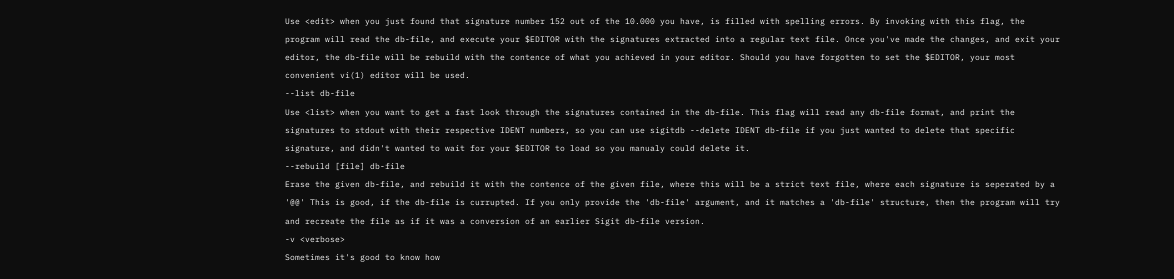Use <edit> when you just found that signature number 152 out of the 10.000 you have, is filled with spelling errors. By invoking with this flag, the program will read the db-file, and execute your $EDITOR with the signatures extracted into a regular text file. Once you've made the changes, and exit your editor, the db-file will be rebuild with the contence of what you achieved in your editor. Should you have forgotten to set the $EDITOR, your most convenient vi(1) editor will be used.
--list db-file
Use <list> when you want to get a fast look through the signatures contained in the db-file. This flag will read any db-file format, and print the signatures to stdout with their respective IDENT numbers, so you can use sigitdb --delete IDENT db-file if you just wanted to delete that specific signature, and didn't wanted to wait for your $EDITOR to load so you manualy could delete it.
--rebuild [file] db-file
Erase the given db-file, and rebuild it with the contence of the given file, where this will be a strict text file, where each signature is seperated by a '@@' This is good, if the db-file is currupted. If you only provide the 'db-file' argument, and it matches a 'db-file' structure, then the program will try and recreate the file as if it was a conversion of an earlier Sigit db-file version.
-v <verbose>
Sometimes it's good to know how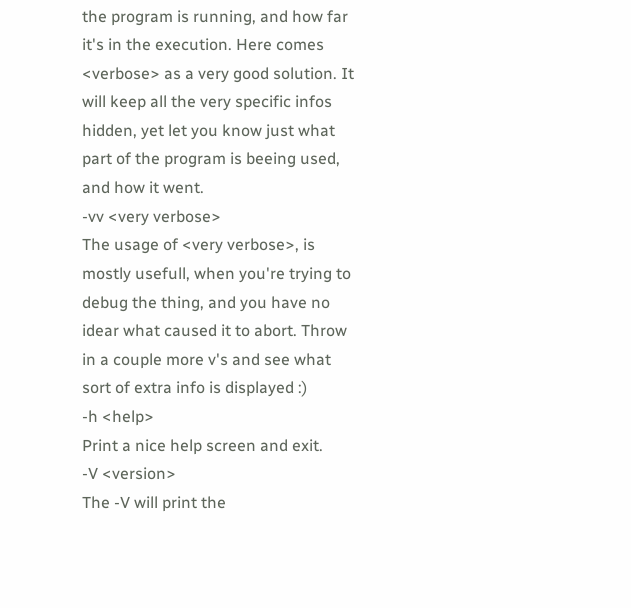the program is running, and how far it's in the execution. Here comes <verbose> as a very good solution. It will keep all the very specific infos hidden, yet let you know just what part of the program is beeing used, and how it went.
-vv <very verbose>
The usage of <very verbose>, is mostly usefull, when you're trying to debug the thing, and you have no idear what caused it to abort. Throw in a couple more v's and see what sort of extra info is displayed :)
-h <help>
Print a nice help screen and exit.
-V <version>
The -V will print the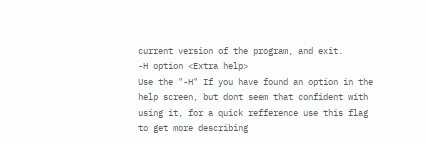current version of the program, and exit.
-H option <Extra help>
Use the "-H" If you have found an option in the help screen, but dont seem that confident with using it, for a quick refference use this flag to get more describing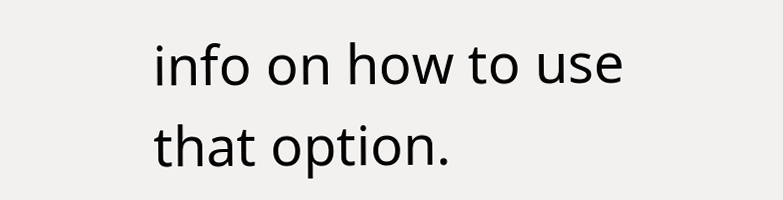info on how to use that option.